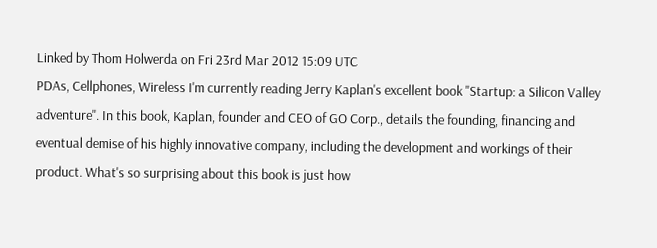Linked by Thom Holwerda on Fri 23rd Mar 2012 15:09 UTC
PDAs, Cellphones, Wireless I'm currently reading Jerry Kaplan's excellent book "Startup: a Silicon Valley adventure". In this book, Kaplan, founder and CEO of GO Corp., details the founding, financing and eventual demise of his highly innovative company, including the development and workings of their product. What's so surprising about this book is just how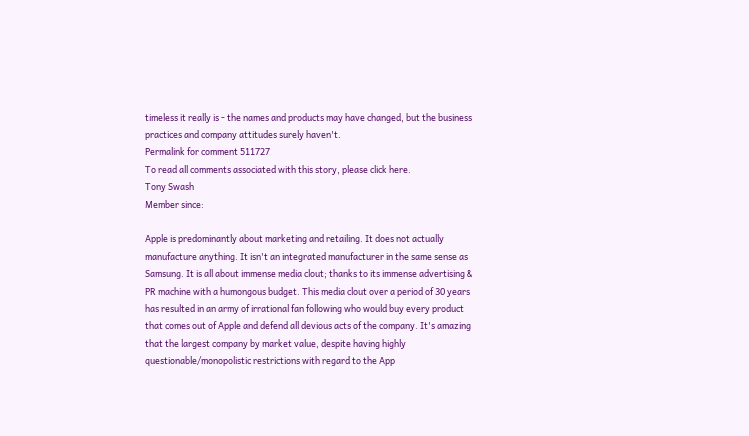timeless it really is - the names and products may have changed, but the business practices and company attitudes surely haven't.
Permalink for comment 511727
To read all comments associated with this story, please click here.
Tony Swash
Member since:

Apple is predominantly about marketing and retailing. It does not actually manufacture anything. It isn't an integrated manufacturer in the same sense as Samsung. It is all about immense media clout; thanks to its immense advertising & PR machine with a humongous budget. This media clout over a period of 30 years has resulted in an army of irrational fan following who would buy every product that comes out of Apple and defend all devious acts of the company. It's amazing that the largest company by market value, despite having highly questionable/monopolistic restrictions with regard to the App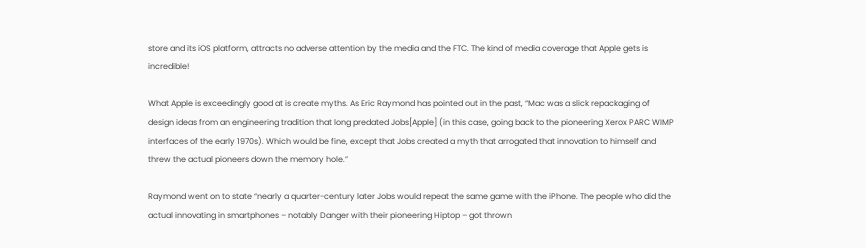store and its iOS platform, attracts no adverse attention by the media and the FTC. The kind of media coverage that Apple gets is incredible!

What Apple is exceedingly good at is create myths. As Eric Raymond has pointed out in the past, “Mac was a slick repackaging of design ideas from an engineering tradition that long predated Jobs[Apple] (in this case, going back to the pioneering Xerox PARC WIMP interfaces of the early 1970s). Which would be fine, except that Jobs created a myth that arrogated that innovation to himself and threw the actual pioneers down the memory hole.”

Raymond went on to state “nearly a quarter-century later Jobs would repeat the same game with the iPhone. The people who did the actual innovating in smartphones – notably Danger with their pioneering Hiptop – got thrown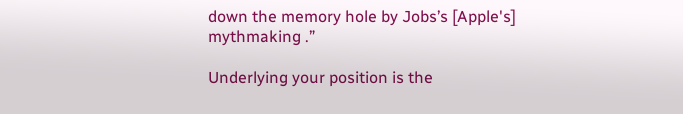down the memory hole by Jobs’s [Apple's] mythmaking .”

Underlying your position is the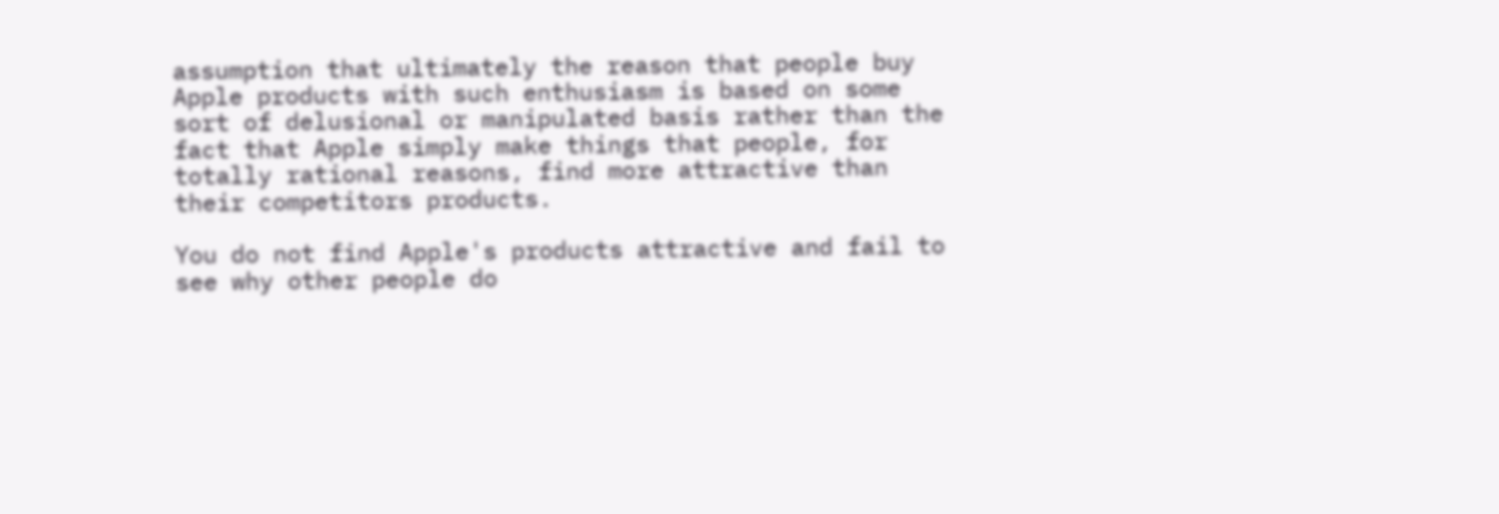assumption that ultimately the reason that people buy Apple products with such enthusiasm is based on some sort of delusional or manipulated basis rather than the fact that Apple simply make things that people, for totally rational reasons, find more attractive than their competitors products.

You do not find Apple's products attractive and fail to see why other people do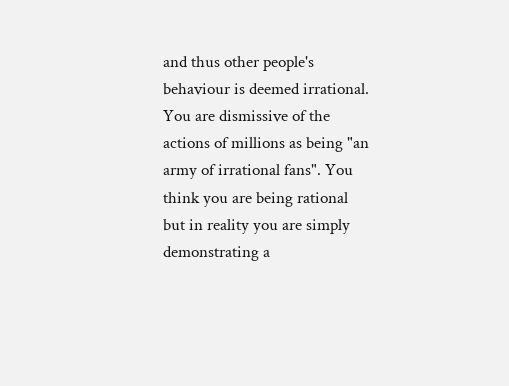and thus other people's behaviour is deemed irrational. You are dismissive of the actions of millions as being "an army of irrational fans". You think you are being rational but in reality you are simply demonstrating a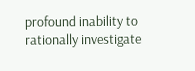profound inability to rationally investigate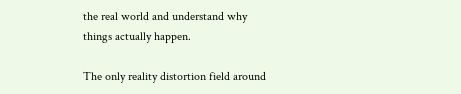the real world and understand why things actually happen.

The only reality distortion field around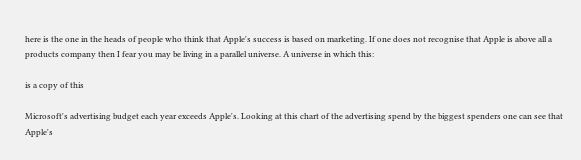here is the one in the heads of people who think that Apple's success is based on marketing. If one does not recognise that Apple is above all a products company then I fear you may be living in a parallel universe. A universe in which this:

is a copy of this

Microsoft's advertising budget each year exceeds Apple's. Looking at this chart of the advertising spend by the biggest spenders one can see that Apple's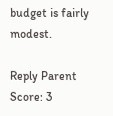budget is fairly modest.

Reply Parent Score: 3